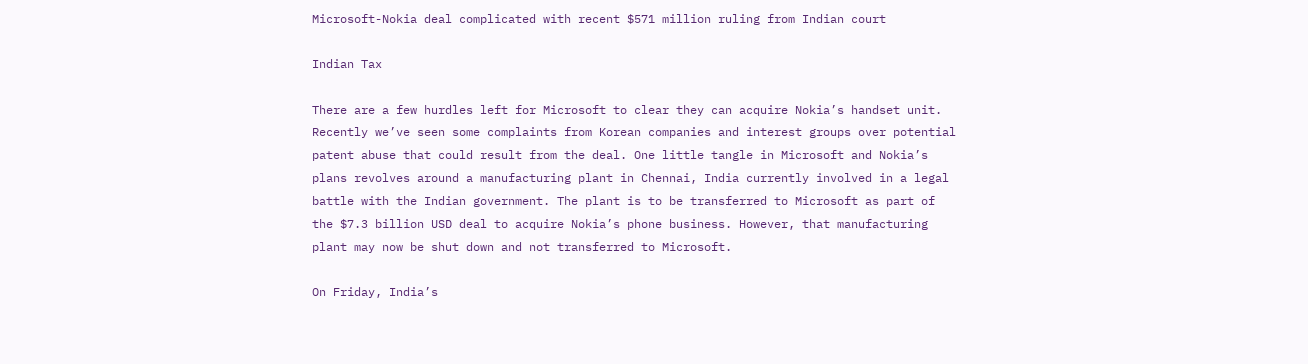Microsoft-Nokia deal complicated with recent $571 million ruling from Indian court

Indian Tax

There are a few hurdles left for Microsoft to clear they can acquire Nokia’s handset unit. Recently we’ve seen some complaints from Korean companies and interest groups over potential patent abuse that could result from the deal. One little tangle in Microsoft and Nokia’s plans revolves around a manufacturing plant in Chennai, India currently involved in a legal battle with the Indian government. The plant is to be transferred to Microsoft as part of the $7.3 billion USD deal to acquire Nokia’s phone business. However, that manufacturing plant may now be shut down and not transferred to Microsoft.

On Friday, India’s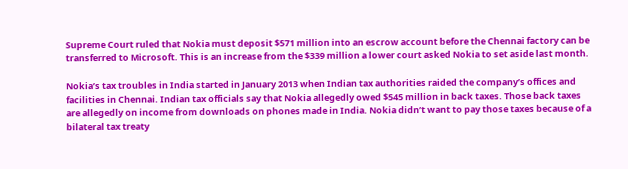Supreme Court ruled that Nokia must deposit $571 million into an escrow account before the Chennai factory can be transferred to Microsoft. This is an increase from the $339 million a lower court asked Nokia to set aside last month.

Nokia’s tax troubles in India started in January 2013 when Indian tax authorities raided the company’s offices and facilities in Chennai. Indian tax officials say that Nokia allegedly owed $545 million in back taxes. Those back taxes are allegedly on income from downloads on phones made in India. Nokia didn’t want to pay those taxes because of a bilateral tax treaty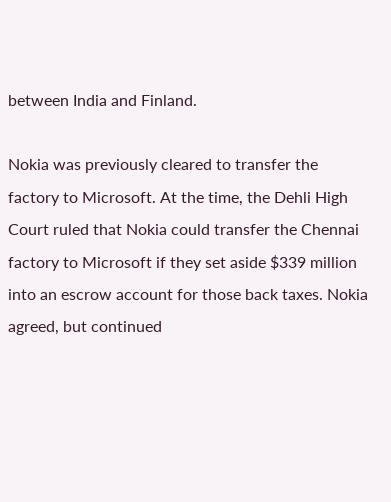between India and Finland.

Nokia was previously cleared to transfer the factory to Microsoft. At the time, the Dehli High Court ruled that Nokia could transfer the Chennai factory to Microsoft if they set aside $339 million into an escrow account for those back taxes. Nokia agreed, but continued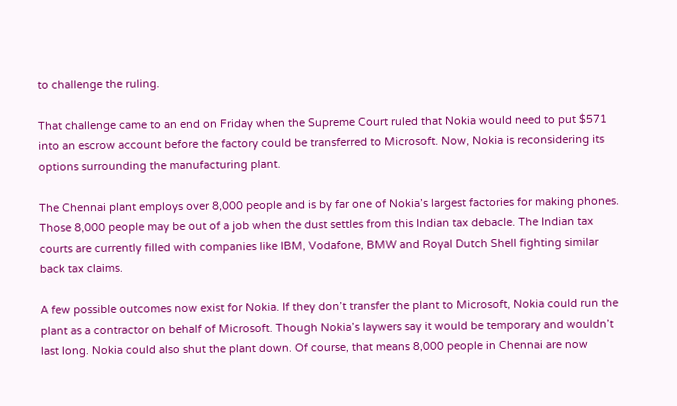to challenge the ruling.

That challenge came to an end on Friday when the Supreme Court ruled that Nokia would need to put $571 into an escrow account before the factory could be transferred to Microsoft. Now, Nokia is reconsidering its options surrounding the manufacturing plant.

The Chennai plant employs over 8,000 people and is by far one of Nokia’s largest factories for making phones. Those 8,000 people may be out of a job when the dust settles from this Indian tax debacle. The Indian tax courts are currently filled with companies like IBM, Vodafone, BMW and Royal Dutch Shell fighting similar back tax claims.

A few possible outcomes now exist for Nokia. If they don’t transfer the plant to Microsoft, Nokia could run the plant as a contractor on behalf of Microsoft. Though Nokia’s laywers say it would be temporary and wouldn’t last long. Nokia could also shut the plant down. Of course, that means 8,000 people in Chennai are now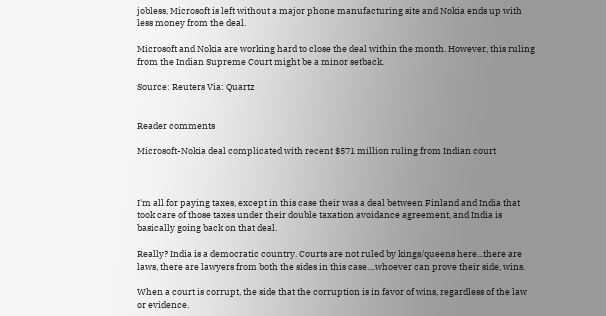jobless, Microsoft is left without a major phone manufacturing site and Nokia ends up with less money from the deal.

Microsoft and Nokia are working hard to close the deal within the month. However, this ruling from the Indian Supreme Court might be a minor setback.

Source: Reuters Via: Quartz


Reader comments

Microsoft-Nokia deal complicated with recent $571 million ruling from Indian court



I'm all for paying taxes, except in this case their was a deal between Finland and India that took care of those taxes under their double taxation avoidance agreement, and India is basically going back on that deal.

Really? India is a democratic country. Courts are not ruled by kings/queens here...there are laws, there are lawyers from both the sides in this case....whoever can prove their side, wins.

When a court is corrupt, the side that the corruption is in favor of wins, regardless of the law or evidence.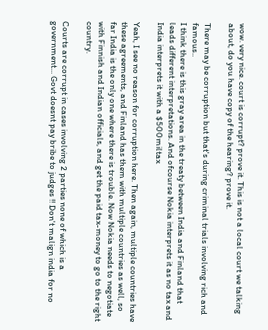wow. very nice. court is corrupt? prove it. This is not a local court we talking about, do you have copy of the hearing? prove it.

There may be corruption but that's during criminal trials involving rich and famous..
I think there is this gray area in the treaty between India and Finland that leads different interpretations. And ofcourse Nokia interprets it as no tax and India interprets it with a $500miltax

Yeah, I see no reason for corruption here. Then again, multiple countries have these agreements, and Finland has them with multiple countries as well, so far India is the only one where there is trouble. Now Nokia needs to negotiate with Finnish and Indian officials, and get the paid tax-money to go to the right country.

Courts are corrupt in cases involving 2 parties none of which is a government... Govt doesnt pay bribe to judges !! Don't malign india for no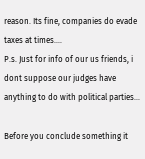reason. Its fine, companies do evade taxes at times....
P.s. Just for info of our us friends, i dont suppose our judges have anything to do with political parties...

Before you conclude something it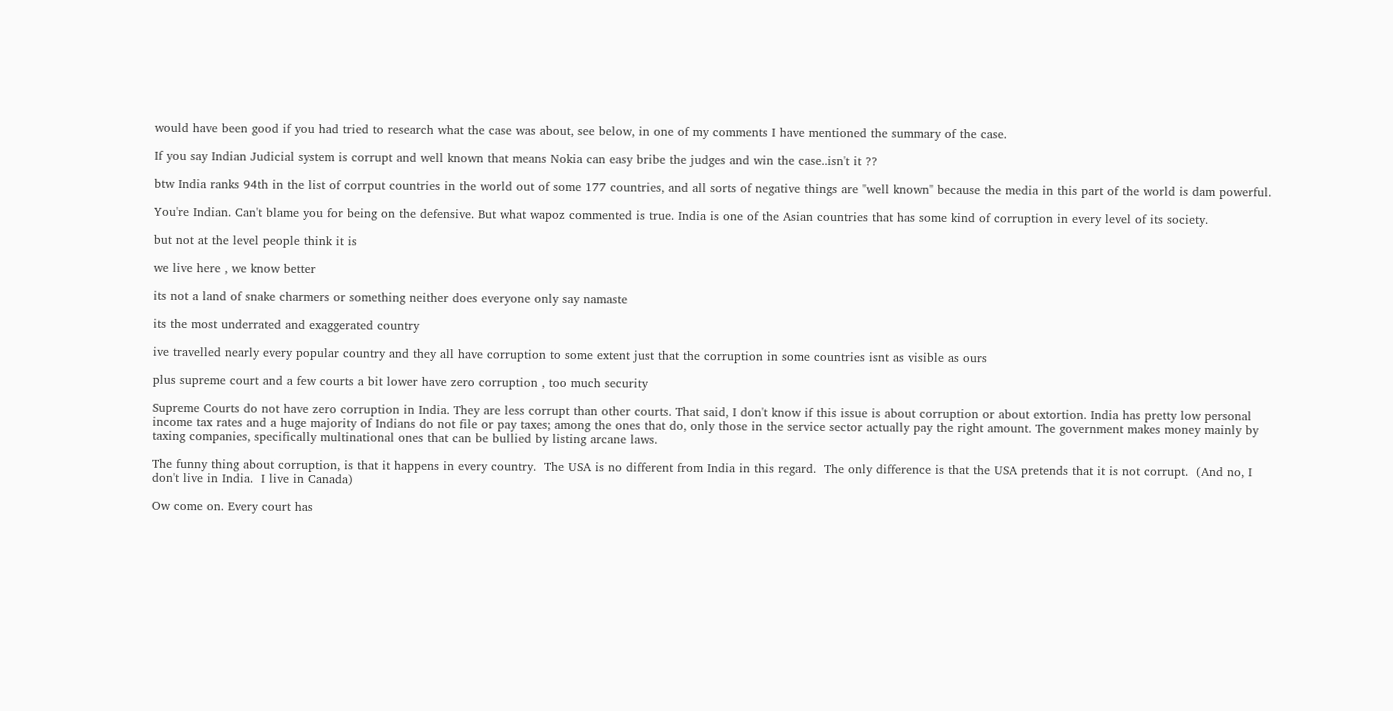would have been good if you had tried to research what the case was about, see below, in one of my comments I have mentioned the summary of the case.

If you say Indian Judicial system is corrupt and well known that means Nokia can easy bribe the judges and win the case..isn't it ??

btw India ranks 94th in the list of corrput countries in the world out of some 177 countries, and all sorts of negative things are "well known" because the media in this part of the world is dam powerful.

You're Indian. Can't blame you for being on the defensive. But what wapoz commented is true. India is one of the Asian countries that has some kind of corruption in every level of its society.

but not at the level people think it is

we live here , we know better

its not a land of snake charmers or something neither does everyone only say namaste

its the most underrated and exaggerated country

ive travelled nearly every popular country and they all have corruption to some extent just that the corruption in some countries isnt as visible as ours

plus supreme court and a few courts a bit lower have zero corruption , too much security

Supreme Courts do not have zero corruption in India. They are less corrupt than other courts. That said, I don't know if this issue is about corruption or about extortion. India has pretty low personal income tax rates and a huge majority of Indians do not file or pay taxes; among the ones that do, only those in the service sector actually pay the right amount. The government makes money mainly by taxing companies, specifically multinational ones that can be bullied by listing arcane laws.

The funny thing about corruption, is that it happens in every country.  The USA is no different from India in this regard.  The only difference is that the USA pretends that it is not corrupt.  (And no, I don't live in India.  I live in Canada)

Ow come on. Every court has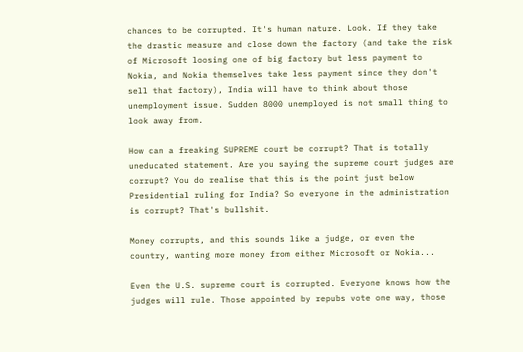chances to be corrupted. It's human nature. Look. If they take the drastic measure and close down the factory (and take the risk of Microsoft loosing one of big factory but less payment to Nokia, and Nokia themselves take less payment since they don't sell that factory), India will have to think about those unemployment issue. Sudden 8000 unemployed is not small thing to look away from.

How can a freaking SUPREME court be corrupt? That is totally uneducated statement. Are you saying the supreme court judges are corrupt? You do realise that this is the point just below Presidential ruling for India? So everyone in the administration is corrupt? That's bullshit.

Money corrupts, and this sounds like a judge, or even the country, wanting more money from either Microsoft or Nokia...

Even the U.S. supreme court is corrupted. Everyone knows how the judges will rule. Those appointed by repubs vote one way, those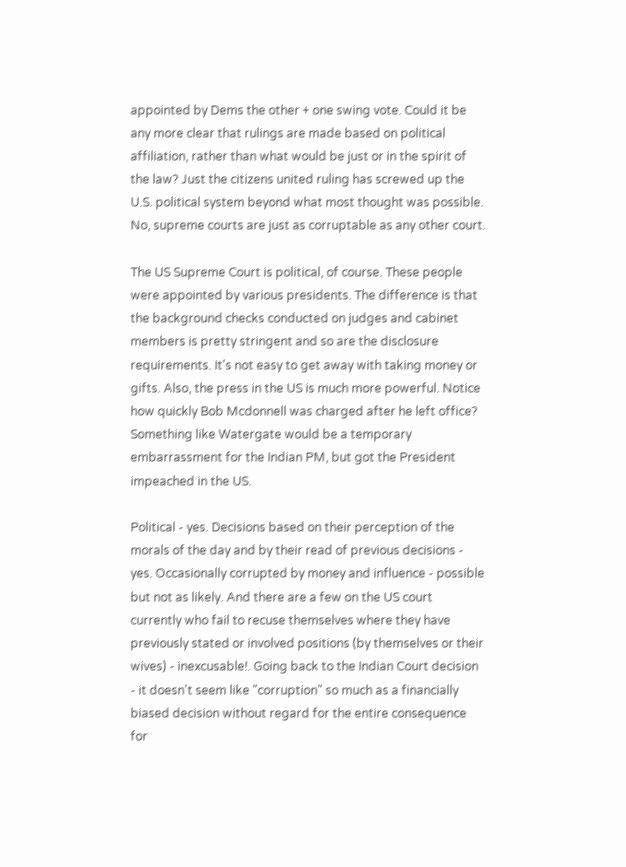appointed by Dems the other + one swing vote. Could it be any more clear that rulings are made based on political affiliation, rather than what would be just or in the spirit of the law? Just the citizens united ruling has screwed up the U.S. political system beyond what most thought was possible. No, supreme courts are just as corruptable as any other court.

The US Supreme Court is political, of course. These people were appointed by various presidents. The difference is that the background checks conducted on judges and cabinet members is pretty stringent and so are the disclosure requirements. It's not easy to get away with taking money or gifts. Also, the press in the US is much more powerful. Notice how quickly Bob Mcdonnell was charged after he left office? Something like Watergate would be a temporary embarrassment for the Indian PM, but got the President impeached in the US.

Political - yes. Decisions based on their perception of the morals of the day and by their read of previous decisions - yes. Occasionally corrupted by money and influence - possible but not as likely. And there are a few on the US court currently who fail to recuse themselves where they have previously stated or involved positions (by themselves or their wives) - inexcusable!. Going back to the Indian Court decision - it doesn't seem like "corruption" so much as a financially biased decision without regard for the entire consequence for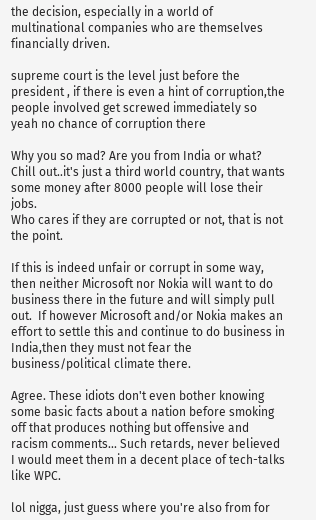the decision, especially in a world of multinational companies who are themselves financially driven.

supreme court is the level just before the president , if there is even a hint of corruption,the people involved get screwed immediately so yeah no chance of corruption there

Why you so mad? Are you from India or what? Chill out..it's just a third world country, that wants some money after 8000 people will lose their jobs.
Who cares if they are corrupted or not, that is not the point.

If this is indeed unfair or corrupt in some way, then neither Microsoft nor Nokia will want to do business there in the future and will simply pull out.  If however Microsoft and/or Nokia makes an effort to settle this and continue to do business in India,then they must not fear the business/political climate there.

Agree. These idiots don't even bother knowing some basic facts about a nation before smoking off that produces nothing but offensive and racism comments... Such retards, never believed I would meet them in a decent place of tech-talks like WPC.

lol nigga, just guess where you're also from for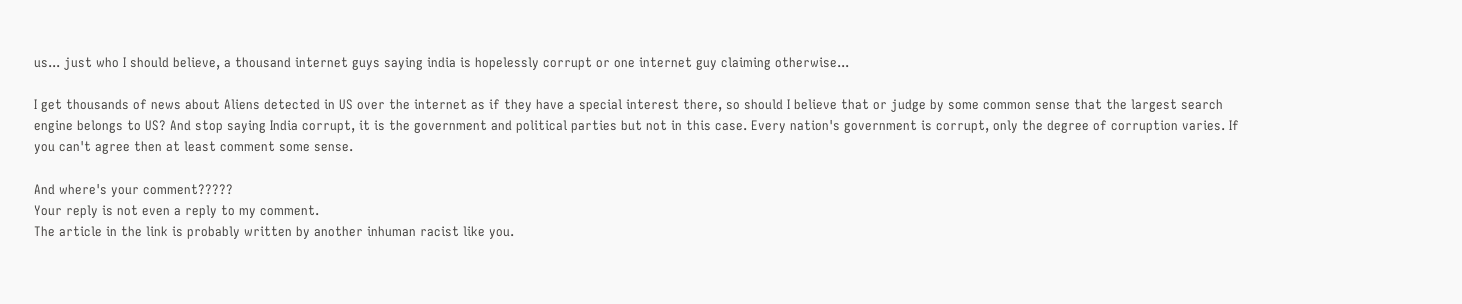us... just who I should believe, a thousand internet guys saying india is hopelessly corrupt or one internet guy claiming otherwise...

I get thousands of news about Aliens detected in US over the internet as if they have a special interest there, so should I believe that or judge by some common sense that the largest search engine belongs to US? And stop saying India corrupt, it is the government and political parties but not in this case. Every nation's government is corrupt, only the degree of corruption varies. If you can't agree then at least comment some sense.

And where's your comment?????
Your reply is not even a reply to my comment.
The article in the link is probably written by another inhuman racist like you.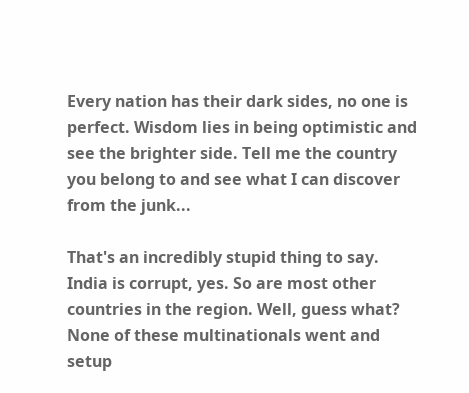Every nation has their dark sides, no one is perfect. Wisdom lies in being optimistic and see the brighter side. Tell me the country you belong to and see what I can discover from the junk...

That's an incredibly stupid thing to say. India is corrupt, yes. So are most other countries in the region. Well, guess what? None of these multinationals went and setup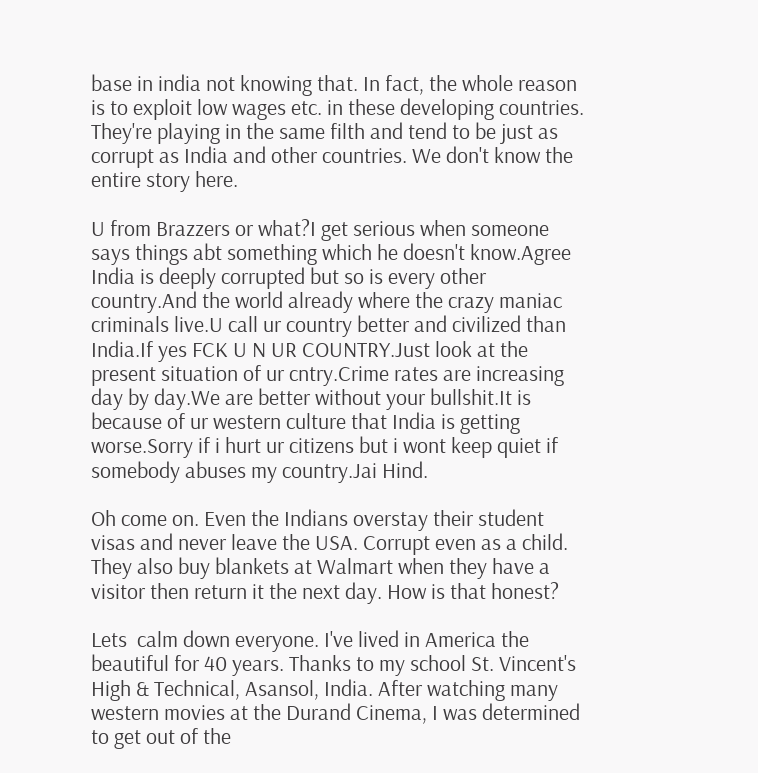base in india not knowing that. In fact, the whole reason is to exploit low wages etc. in these developing countries. They're playing in the same filth and tend to be just as corrupt as India and other countries. We don't know the entire story here.

U from Brazzers or what?I get serious when someone says things abt something which he doesn't know.Agree India is deeply corrupted but so is every other country.And the world already where the crazy maniac criminals live.U call ur country better and civilized than India.If yes FCK U N UR COUNTRY.Just look at the present situation of ur cntry.Crime rates are increasing day by day.We are better without your bullshit.It is because of ur western culture that India is getting worse.Sorry if i hurt ur citizens but i wont keep quiet if somebody abuses my country.Jai Hind.

Oh come on. Even the Indians overstay their student visas and never leave the USA. Corrupt even as a child. They also buy blankets at Walmart when they have a visitor then return it the next day. How is that honest?

Lets  calm down everyone. I've lived in America the beautiful for 40 years. Thanks to my school St. Vincent's High & Technical, Asansol, India. After watching many western movies at the Durand Cinema, I was determined to get out of the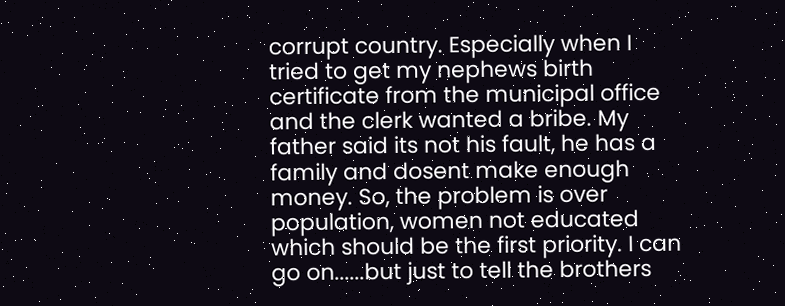corrupt country. Especially when I tried to get my nephews birth certificate from the municipal office and the clerk wanted a bribe. My father said its not his fault, he has a family and dosent make enough money. So, the problem is over population, women not educated which should be the first priority. I can go on......but just to tell the brothers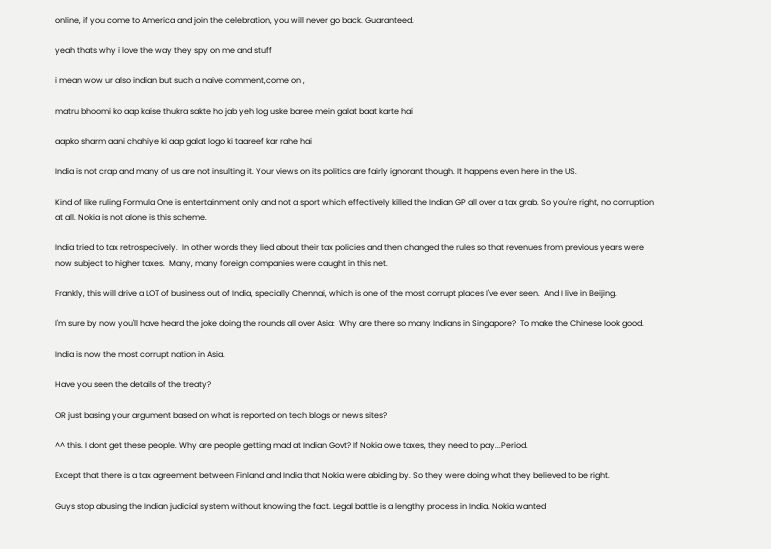online, if you come to America and join the celebration, you will never go back. Guaranteed.

yeah thats why i love the way they spy on me and stuff

i mean wow ur also indian but such a naive comment,come on ,

matru bhoomi ko aap kaise thukra sakte ho jab yeh log uske baree mein galat baat karte hai

aapko sharm aani chahiye ki aap galat logo ki taareef kar rahe hai

India is not crap and many of us are not insulting it. Your views on its politics are fairly ignorant though. It happens even here in the US.

Kind of like ruling Formula One is entertainment only and not a sport which effectively killed the Indian GP all over a tax grab. So you're right, no corruption at all. Nokia is not alone is this scheme.

India tried to tax retrospecively.  In other words they lied about their tax policies and then changed the rules so that revenues from previous years were now subject to higher taxes.  Many, many foreign companies were caught in this net.

Frankly, this will drive a LOT of business out of India, specially Chennai, which is one of the most corrupt places I've ever seen.  And I live in Beijing.

I'm sure by now you'll have heard the joke doing the rounds all over Asia:  Why are there so many Indians in Singapore?  To make the Chinese look good.

India is now the most corrupt nation in Asia.

Have you seen the details of the treaty?

OR just basing your argument based on what is reported on tech blogs or news sites?

^^ this. I dont get these people. Why are people getting mad at Indian Govt? If Nokia owe taxes, they need to pay...Period.

Except that there is a tax agreement between Finland and India that Nokia were abiding by. So they were doing what they believed to be right.

Guys stop abusing the Indian judicial system without knowing the fact. Legal battle is a lengthy process in India. Nokia wanted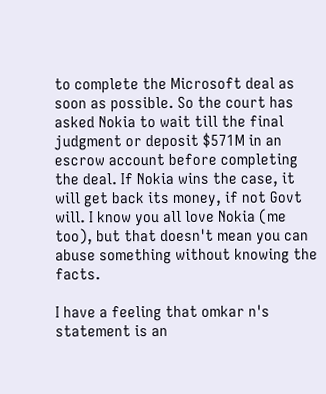to complete the Microsoft deal as soon as possible. So the court has asked Nokia to wait till the final judgment or deposit $571M in an escrow account before completing the deal. If Nokia wins the case, it will get back its money, if not Govt will. I know you all love Nokia (me too), but that doesn't mean you can abuse something without knowing the facts.

I have a feeling that omkar n's statement is an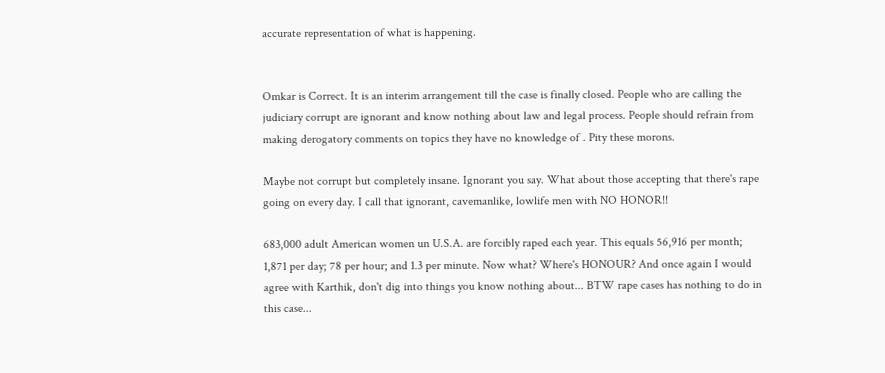accurate representation of what is happening.


Omkar is Correct. It is an interim arrangement till the case is finally closed. People who are calling the judiciary corrupt are ignorant and know nothing about law and legal process. People should refrain from making derogatory comments on topics they have no knowledge of . Pity these morons.

Maybe not corrupt but completely insane. Ignorant you say. What about those accepting that there's rape going on every day. I call that ignorant, cavemanlike, lowlife men with NO HONOR!!

683,000 adult American women un U.S.A. are forcibly raped each year. This equals 56,916 per month; 1,871 per day; 78 per hour; and 1.3 per minute. Now what? Where's HONOUR? And once again I would agree with Karthik, don't dig into things you know nothing about... BTW rape cases has nothing to do in this case...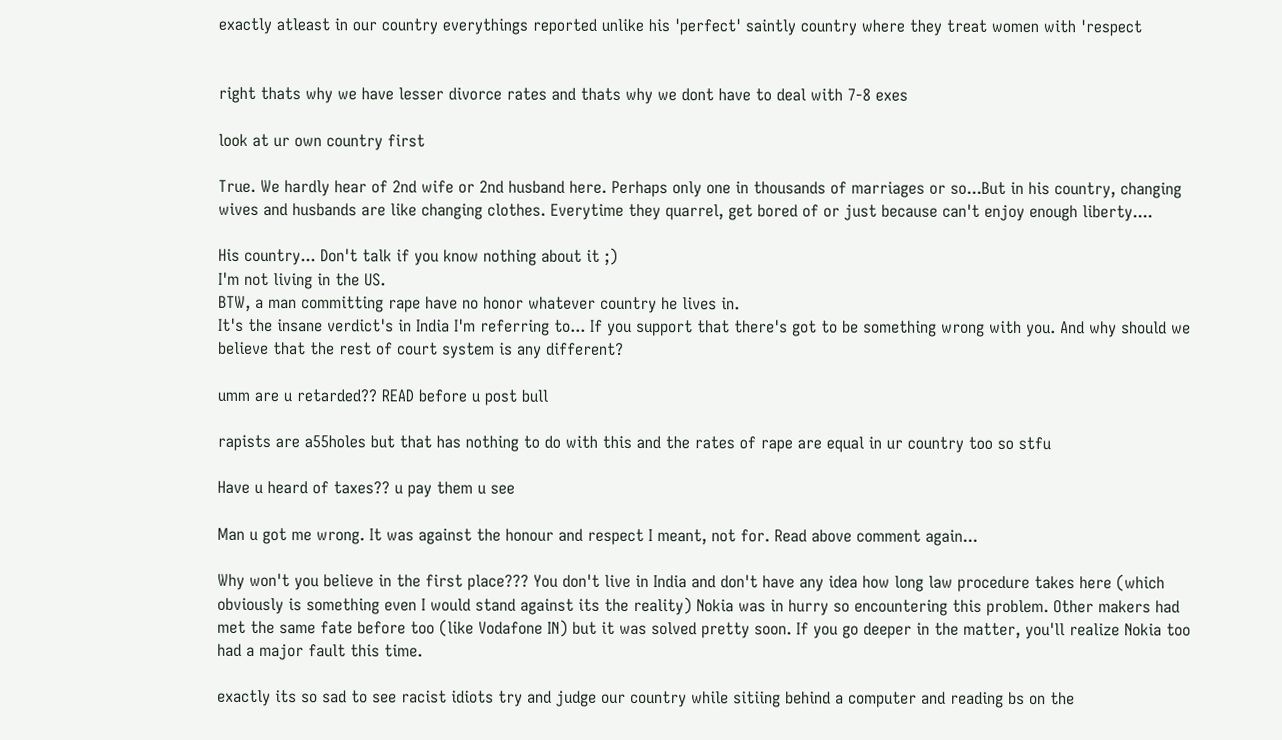exactly atleast in our country everythings reported unlike his 'perfect' saintly country where they treat women with 'respect


right thats why we have lesser divorce rates and thats why we dont have to deal with 7-8 exes

look at ur own country first

True. We hardly hear of 2nd wife or 2nd husband here. Perhaps only one in thousands of marriages or so...But in his country, changing wives and husbands are like changing clothes. Everytime they quarrel, get bored of or just because can't enjoy enough liberty....

His country... Don't talk if you know nothing about it ;)
I'm not living in the US.
BTW, a man committing rape have no honor whatever country he lives in.
It's the insane verdict's in India I'm referring to... If you support that there's got to be something wrong with you. And why should we believe that the rest of court system is any different?

umm are u retarded?? READ before u post bull

rapists are a55holes but that has nothing to do with this and the rates of rape are equal in ur country too so stfu

Have u heard of taxes?? u pay them u see

Man u got me wrong. It was against the honour and respect I meant, not for. Read above comment again...

Why won't you believe in the first place??? You don't live in India and don't have any idea how long law procedure takes here (which obviously is something even I would stand against its the reality) Nokia was in hurry so encountering this problem. Other makers had met the same fate before too (like Vodafone IN) but it was solved pretty soon. If you go deeper in the matter, you'll realize Nokia too had a major fault this time.

exactly its so sad to see racist idiots try and judge our country while sitiing behind a computer and reading bs on the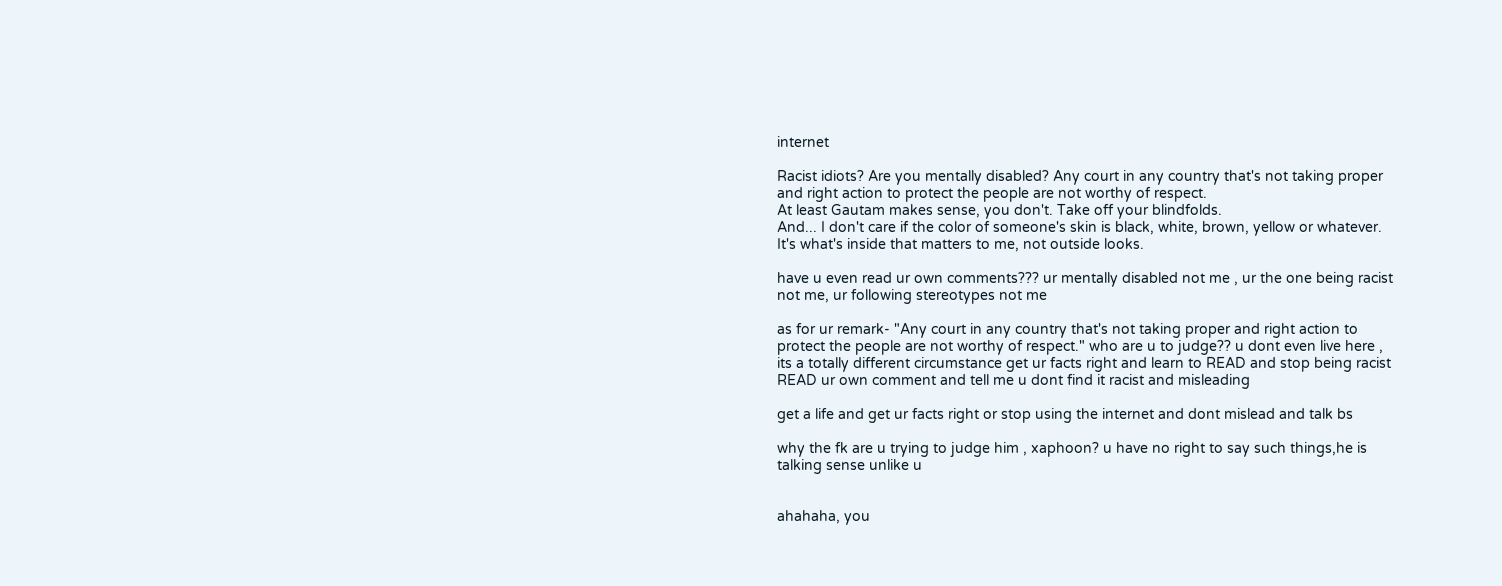internet

Racist idiots? Are you mentally disabled? Any court in any country that's not taking proper and right action to protect the people are not worthy of respect.
At least Gautam makes sense, you don't. Take off your blindfolds.
And... I don't care if the color of someone's skin is black, white, brown, yellow or whatever.
It's what's inside that matters to me, not outside looks.

have u even read ur own comments??? ur mentally disabled not me , ur the one being racist not me, ur following stereotypes not me

as for ur remark- "Any court in any country that's not taking proper and right action to protect the people are not worthy of respect." who are u to judge?? u dont even live here , its a totally different circumstance get ur facts right and learn to READ and stop being racist READ ur own comment and tell me u dont find it racist and misleading

get a life and get ur facts right or stop using the internet and dont mislead and talk bs

why the fk are u trying to judge him , xaphoon? u have no right to say such things,he is talking sense unlike u


ahahaha, you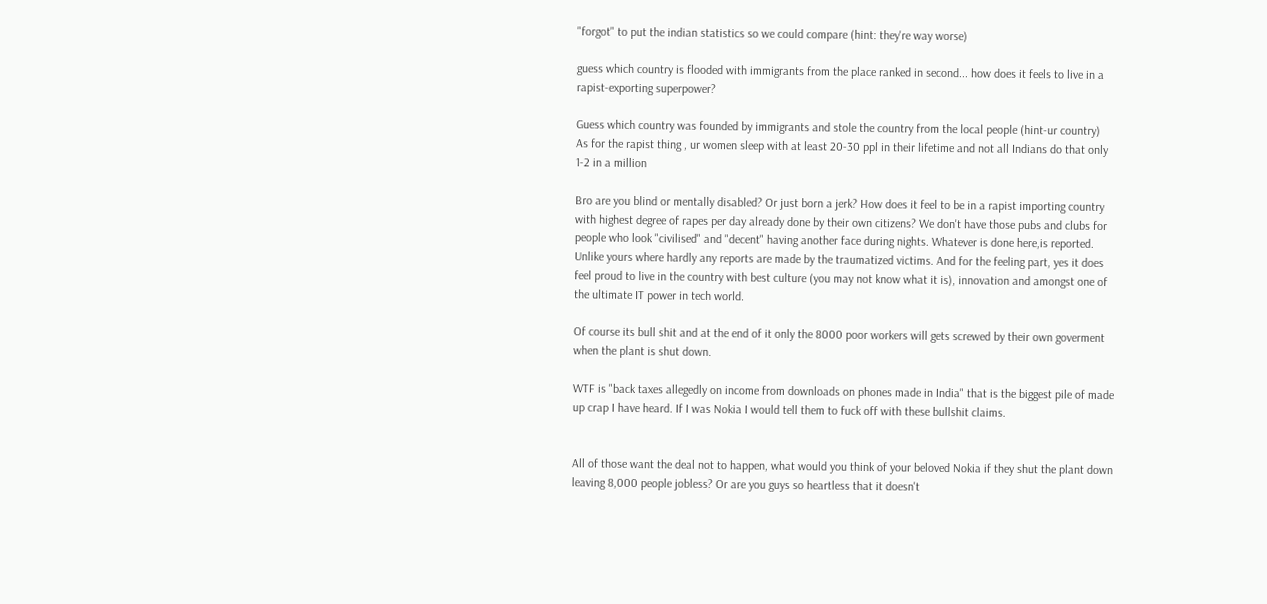"forgot" to put the indian statistics so we could compare (hint: they're way worse)

guess which country is flooded with immigrants from the place ranked in second... how does it feels to live in a rapist-exporting superpower?

Guess which country was founded by immigrants and stole the country from the local people (hint-ur country)
As for the rapist thing , ur women sleep with at least 20-30 ppl in their lifetime and not all Indians do that only 1-2 in a million

Bro are you blind or mentally disabled? Or just born a jerk? How does it feel to be in a rapist importing country with highest degree of rapes per day already done by their own citizens? We don't have those pubs and clubs for people who look "civilised" and "decent" having another face during nights. Whatever is done here,is reported. Unlike yours where hardly any reports are made by the traumatized victims. And for the feeling part, yes it does feel proud to live in the country with best culture (you may not know what it is), innovation and amongst one of the ultimate IT power in tech world.

Of course its bull shit and at the end of it only the 8000 poor workers will gets screwed by their own goverment when the plant is shut down.

WTF is "back taxes allegedly on income from downloads on phones made in India" that is the biggest pile of made up crap I have heard. If I was Nokia I would tell them to fuck off with these bullshit claims.


All of those want the deal not to happen, what would you think of your beloved Nokia if they shut the plant down leaving 8,000 people jobless? Or are you guys so heartless that it doesn't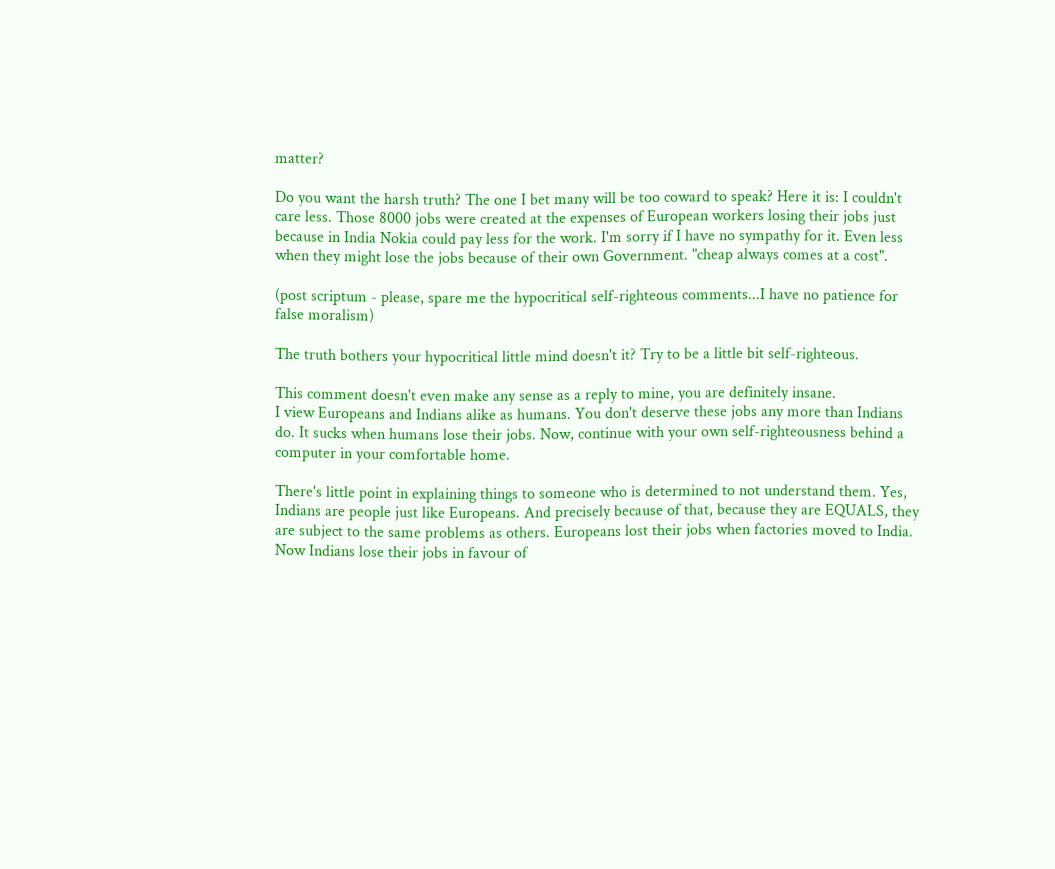matter?

Do you want the harsh truth? The one I bet many will be too coward to speak? Here it is: I couldn't care less. Those 8000 jobs were created at the expenses of European workers losing their jobs just because in India Nokia could pay less for the work. I'm sorry if I have no sympathy for it. Even less when they might lose the jobs because of their own Government. "cheap always comes at a cost".

(post scriptum - please, spare me the hypocritical self-righteous comments...I have no patience for false moralism)

The truth bothers your hypocritical little mind doesn't it? Try to be a little bit self-righteous.

This comment doesn't even make any sense as a reply to mine, you are definitely insane.
I view Europeans and Indians alike as humans. You don't deserve these jobs any more than Indians do. It sucks when humans lose their jobs. Now, continue with your own self-righteousness behind a computer in your comfortable home.

There's little point in explaining things to someone who is determined to not understand them. Yes, Indians are people just like Europeans. And precisely because of that, because they are EQUALS, they are subject to the same problems as others. Europeans lost their jobs when factories moved to India. Now Indians lose their jobs in favour of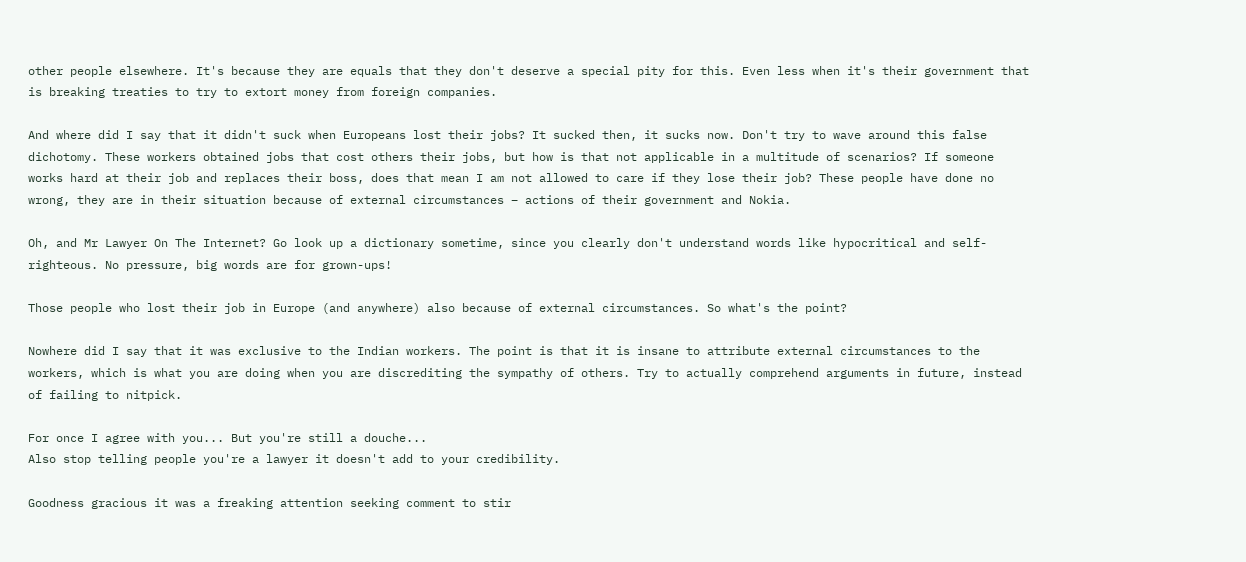other people elsewhere. It's because they are equals that they don't deserve a special pity for this. Even less when it's their government that is breaking treaties to try to extort money from foreign companies.

And where did I say that it didn't suck when Europeans lost their jobs? It sucked then, it sucks now. Don't try to wave around this false dichotomy. These workers obtained jobs that cost others their jobs, but how is that not applicable in a multitude of scenarios? If someone works hard at their job and replaces their boss, does that mean I am not allowed to care if they lose their job? These people have done no wrong, they are in their situation because of external circumstances – actions of their government and Nokia.

Oh, and Mr Lawyer On The Internet? Go look up a dictionary sometime, since you clearly don't understand words like hypocritical and self-righteous. No pressure, big words are for grown-ups!

Those people who lost their job in Europe (and anywhere) also because of external circumstances. So what's the point?

Nowhere did I say that it was exclusive to the Indian workers. The point is that it is insane to attribute external circumstances to the workers, which is what you are doing when you are discrediting the sympathy of others. Try to actually comprehend arguments in future, instead of failing to nitpick.

For once I agree with you... But you're still a douche...
Also stop telling people you're a lawyer it doesn't add to your credibility.

Goodness gracious it was a freaking attention seeking comment to stir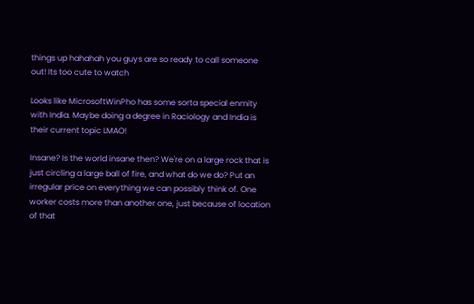things up hahahah you guys are so ready to call someone out! Its too cute to watch

Looks like MicrosoftWinPho has some sorta special enmity with India. Maybe doing a degree in Raciology and India is their current topic LMAO!

Insane? Is the world insane then? We're on a large rock that is just circling a large ball of fire, and what do we do? Put an irregular price on everything we can possibly think of. One worker costs more than another one, just because of location of that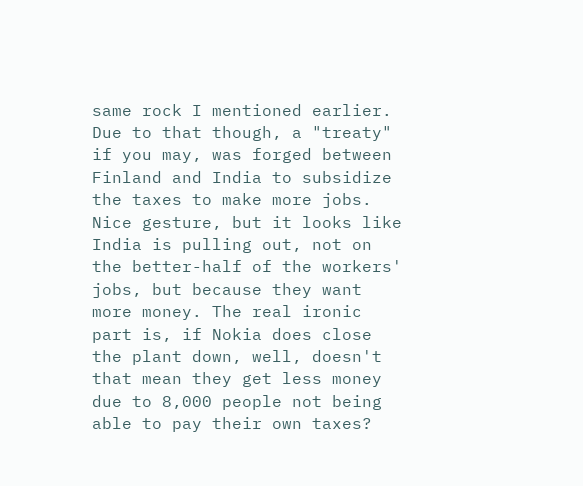same rock I mentioned earlier. Due to that though, a "treaty" if you may, was forged between Finland and India to subsidize the taxes to make more jobs. Nice gesture, but it looks like India is pulling out, not on the better-half of the workers' jobs, but because they want more money. The real ironic part is, if Nokia does close the plant down, well, doesn't that mean they get less money due to 8,000 people not being able to pay their own taxes?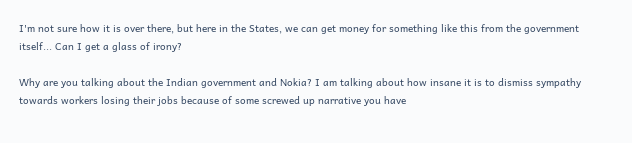I'm not sure how it is over there, but here in the States, we can get money for something like this from the government itself... Can I get a glass of irony?

Why are you talking about the Indian government and Nokia? I am talking about how insane it is to dismiss sympathy towards workers losing their jobs because of some screwed up narrative you have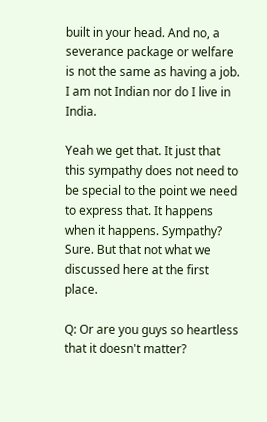built in your head. And no, a severance package or welfare is not the same as having a job. I am not Indian nor do I live in India.

Yeah we get that. It just that this sympathy does not need to be special to the point we need to express that. It happens when it happens. Sympathy? Sure. But that not what we discussed here at the first place.

Q: Or are you guys so heartless that it doesn't matter?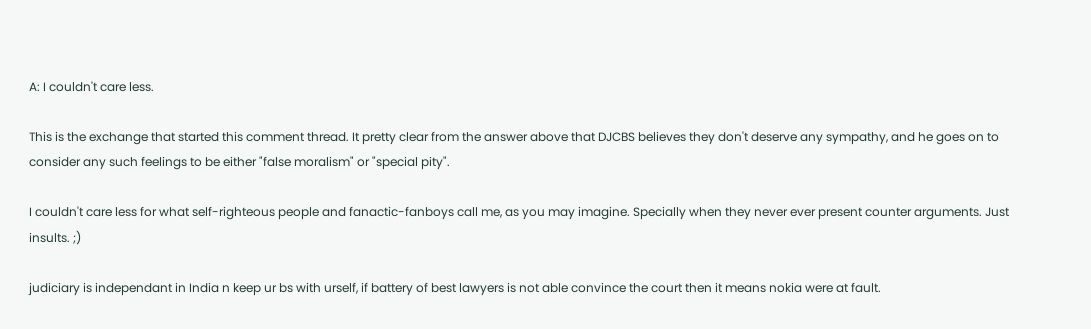A: I couldn't care less.

This is the exchange that started this comment thread. It pretty clear from the answer above that DJCBS believes they don't deserve any sympathy, and he goes on to consider any such feelings to be either "false moralism" or "special pity".

I couldn't care less for what self-righteous people and fanactic-fanboys call me, as you may imagine. Specially when they never ever present counter arguments. Just insults. ;)

judiciary is independant in India n keep ur bs with urself, if battery of best lawyers is not able convince the court then it means nokia were at fault.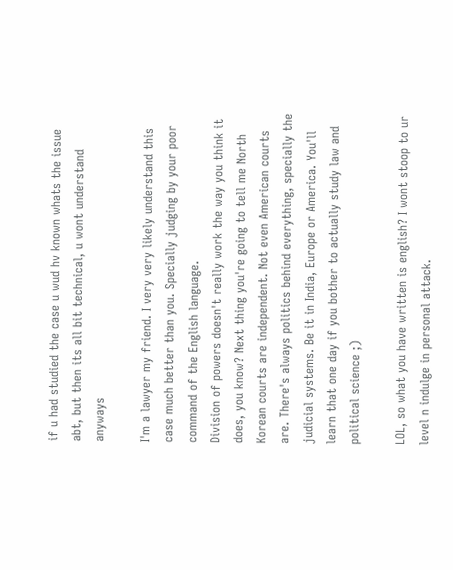if u had studied the case u wud hv known whats the issue abt, but then its all bit technical, u wont understand anyways

I'm a lawyer my friend. I very very likely understand this case much better than you. Specially judging by your poor command of the English language.
Division of powers doesn't really work the way you think it does, you know? Next thing you're going to tell me North Korean courts are independent. Not even American courts are. There's always politics behind everything, specially the judicial systems. Be it in India, Europe or America. You'll learn that one day if you bother to actually study law and political science ;)

LOL, so what you have written is english? I wont stoop to ur level n indulge in personal attack.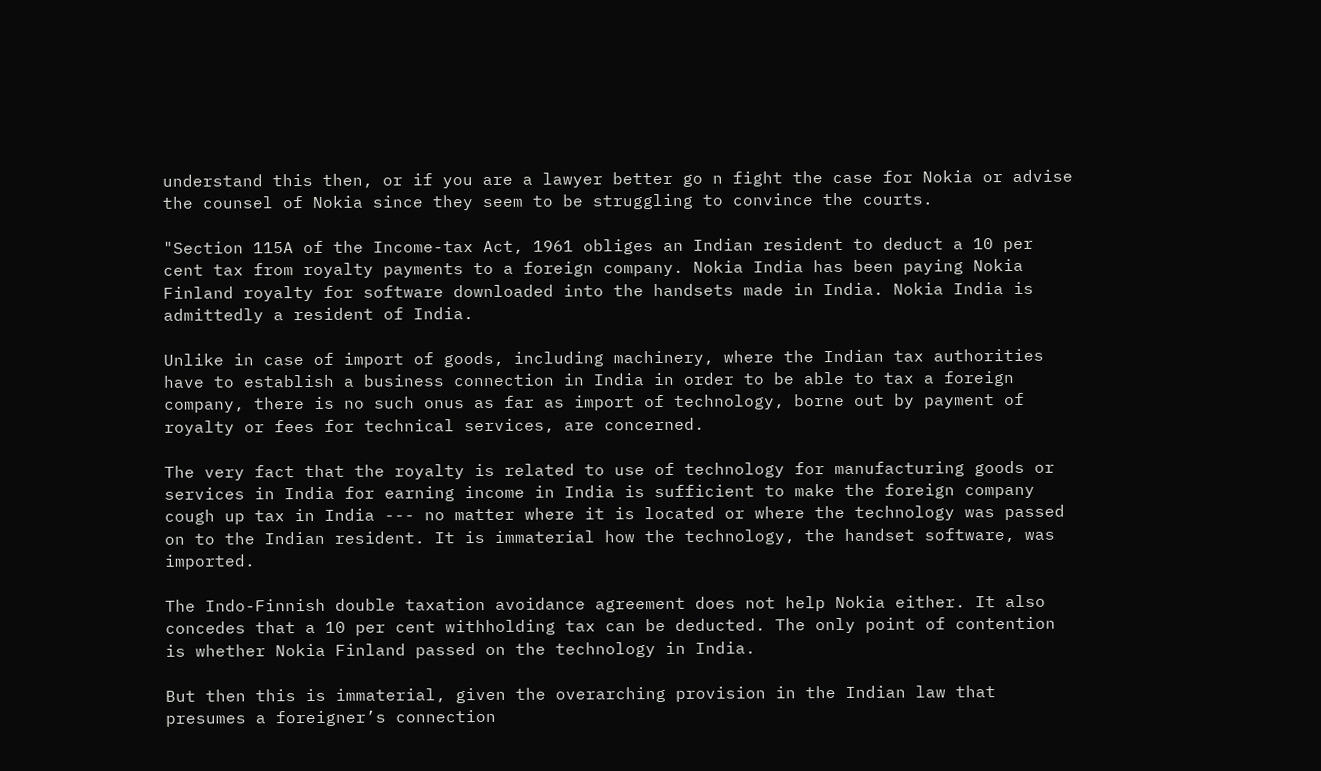understand this then, or if you are a lawyer better go n fight the case for Nokia or advise the counsel of Nokia since they seem to be struggling to convince the courts.

"Section 115A of the Income-tax Act, 1961 obliges an Indian resident to deduct a 10 per cent tax from royalty payments to a foreign company. Nokia India has been paying Nokia Finland royalty for software downloaded into the handsets made in India. Nokia India is admittedly a resident of India.

Unlike in case of import of goods, including machinery, where the Indian tax authorities have to establish a business connection in India in order to be able to tax a foreign company, there is no such onus as far as import of technology, borne out by payment of royalty or fees for technical services, are concerned.

The very fact that the royalty is related to use of technology for manufacturing goods or services in India for earning income in India is sufficient to make the foreign company cough up tax in India --- no matter where it is located or where the technology was passed on to the Indian resident. It is immaterial how the technology, the handset software, was imported.

The Indo-Finnish double taxation avoidance agreement does not help Nokia either. It also concedes that a 10 per cent withholding tax can be deducted. The only point of contention is whether Nokia Finland passed on the technology in India.

But then this is immaterial, given the overarching provision in the Indian law that presumes a foreigner’s connection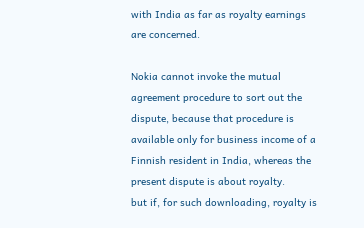with India as far as royalty earnings are concerned.

Nokia cannot invoke the mutual agreement procedure to sort out the dispute, because that procedure is available only for business income of a Finnish resident in India, whereas the present dispute is about royalty.
but if, for such downloading, royalty is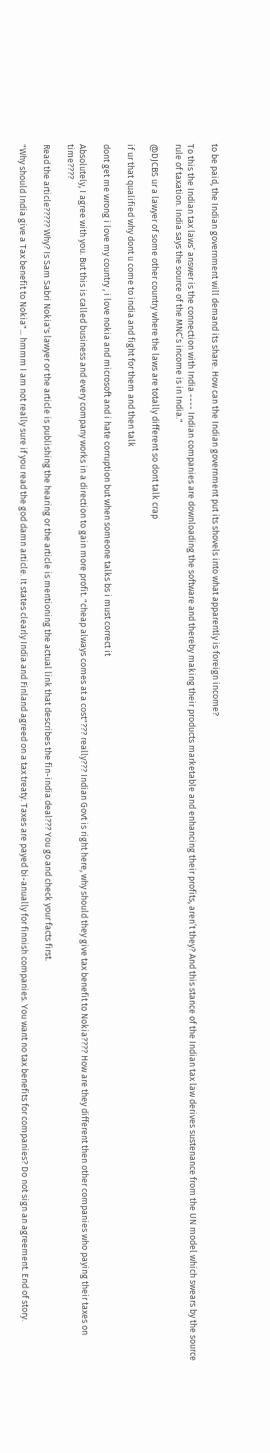to be paid, the Indian government will demand its share. How can the Indian government put its shovels into what apparently is foreign income?

To this the Indian tax laws’ answer is the connection with India ---- Indian companies are downloading the software and thereby making their products marketable and enhancing their profits, aren’t they? And this stance of the Indian tax law derives sustenance from the UN model which swears by the source rule of taxation. India says the source of the MNC’s income is in India."

@DJCBS ur a lawyer of some other country where the laws are totally different so dont talk crap

if ur that qualified why dont u come to india and fight for them and then talk

dont get me wrong i love my country , i love nokia and microsoft and i hate corruption but when someone talks bs i must correct it

Absolutely, I agree with you. But this is called business and every company works in a direction to gain more profit. "cheap always comes at a cost"??? really??? Indian Govt is right here, why should they give tax benefit to Nokia???? How are they different then other companies who paying their taxes on time????

Read the article????? Why? Is Sam Sabri Nokia's lawyer or the article is publishing the hearing or the article is mentioning the actual link that describes the fin-india deal??? You go and check your facts first.

"Why should India give a Tax benefit to Nokia"... hmmm I am not really sure if you read the god damn article. It states clearly India and Finland agreed on a tax treaty. Taxes are payed bi-anually for finnish companies. You want no tax benefits for companies? Do not sign an agreement. End of story.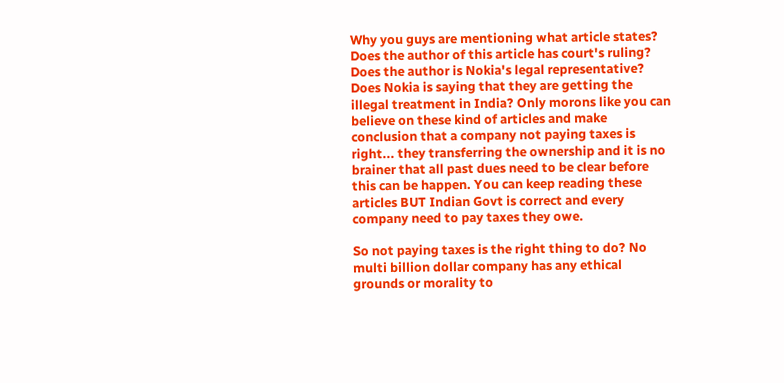Why you guys are mentioning what article states? Does the author of this article has court's ruling? Does the author is Nokia's legal representative? Does Nokia is saying that they are getting the illegal treatment in India? Only morons like you can believe on these kind of articles and make conclusion that a company not paying taxes is right... they transferring the ownership and it is no brainer that all past dues need to be clear before this can be happen. You can keep reading these articles BUT Indian Govt is correct and every company need to pay taxes they owe.

So not paying taxes is the right thing to do? No multi billion dollar company has any ethical grounds or morality to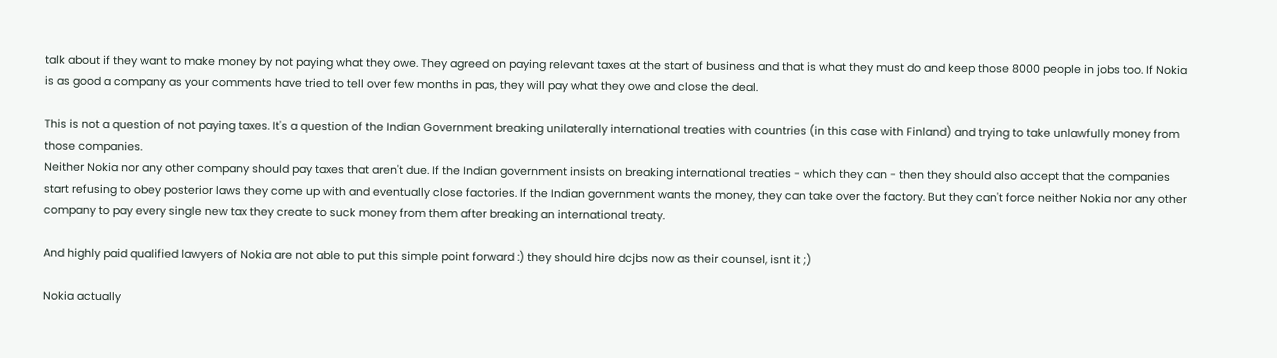talk about if they want to make money by not paying what they owe. They agreed on paying relevant taxes at the start of business and that is what they must do and keep those 8000 people in jobs too. If Nokia is as good a company as your comments have tried to tell over few months in pas, they will pay what they owe and close the deal.

This is not a question of not paying taxes. It's a question of the Indian Government breaking unilaterally international treaties with countries (in this case with Finland) and trying to take unlawfully money from those companies.
Neither Nokia nor any other company should pay taxes that aren't due. If the Indian government insists on breaking international treaties - which they can - then they should also accept that the companies start refusing to obey posterior laws they come up with and eventually close factories. If the Indian government wants the money, they can take over the factory. But they can't force neither Nokia nor any other company to pay every single new tax they create to suck money from them after breaking an international treaty.

And highly paid qualified lawyers of Nokia are not able to put this simple point forward :) they should hire dcjbs now as their counsel, isnt it ;)

Nokia actually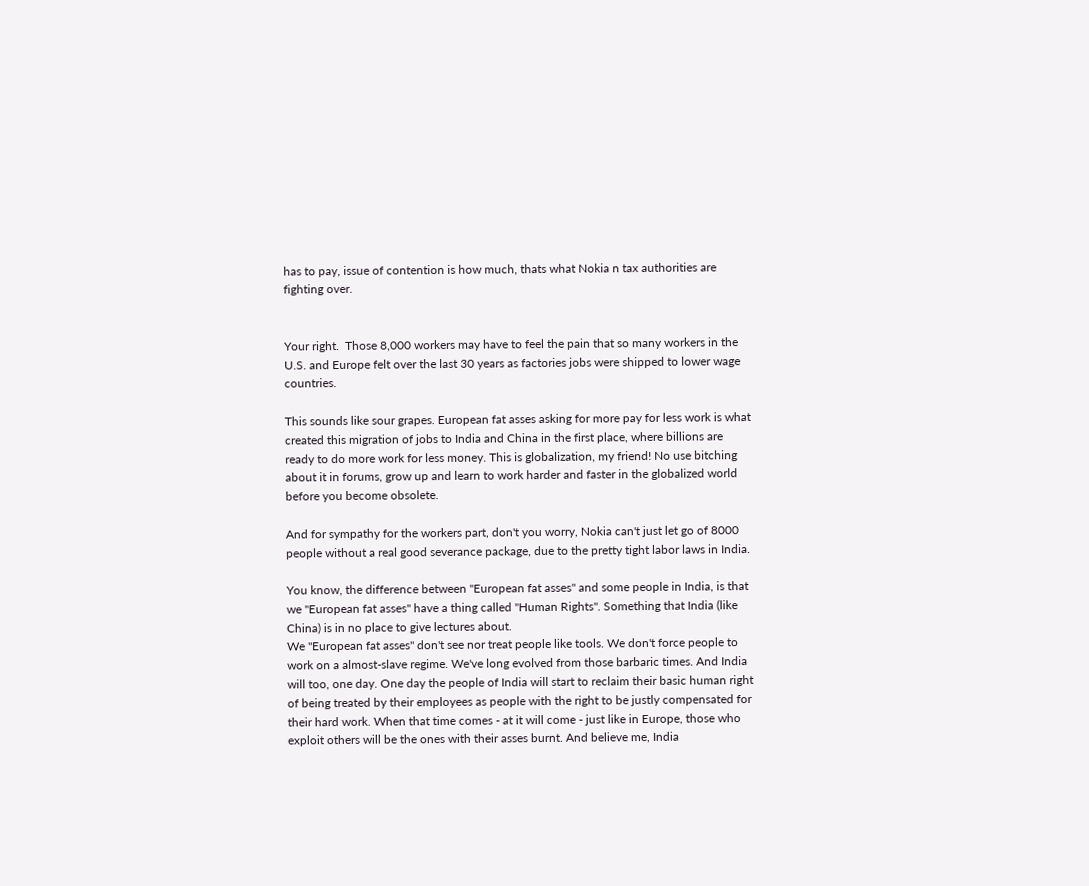has to pay, issue of contention is how much, thats what Nokia n tax authorities are fighting over.


Your right.  Those 8,000 workers may have to feel the pain that so many workers in the U.S. and Europe felt over the last 30 years as factories jobs were shipped to lower wage countries.

This sounds like sour grapes. European fat asses asking for more pay for less work is what created this migration of jobs to India and China in the first place, where billions are ready to do more work for less money. This is globalization, my friend! No use bitching about it in forums, grow up and learn to work harder and faster in the globalized world before you become obsolete.

And for sympathy for the workers part, don't you worry, Nokia can't just let go of 8000 people without a real good severance package, due to the pretty tight labor laws in India.

You know, the difference between "European fat asses" and some people in India, is that we "European fat asses" have a thing called "Human Rights". Something that India (like China) is in no place to give lectures about.
We "European fat asses" don't see nor treat people like tools. We don't force people to work on a almost-slave regime. We've long evolved from those barbaric times. And India will too, one day. One day the people of India will start to reclaim their basic human right of being treated by their employees as people with the right to be justly compensated for their hard work. When that time comes - at it will come - just like in Europe, those who exploit others will be the ones with their asses burnt. And believe me, India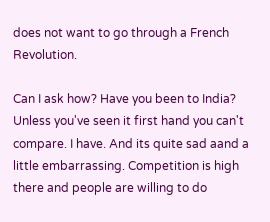does not want to go through a French Revolution.

Can I ask how? Have you been to India? Unless you've seen it first hand you can't compare. I have. And its quite sad aand a little embarrassing. Competition is high there and people are willing to do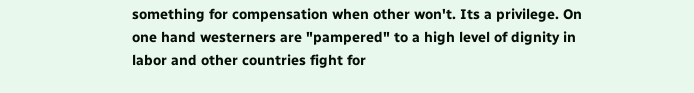something for compensation when other won't. Its a privilege. On one hand westerners are "pampered" to a high level of dignity in labor and other countries fight for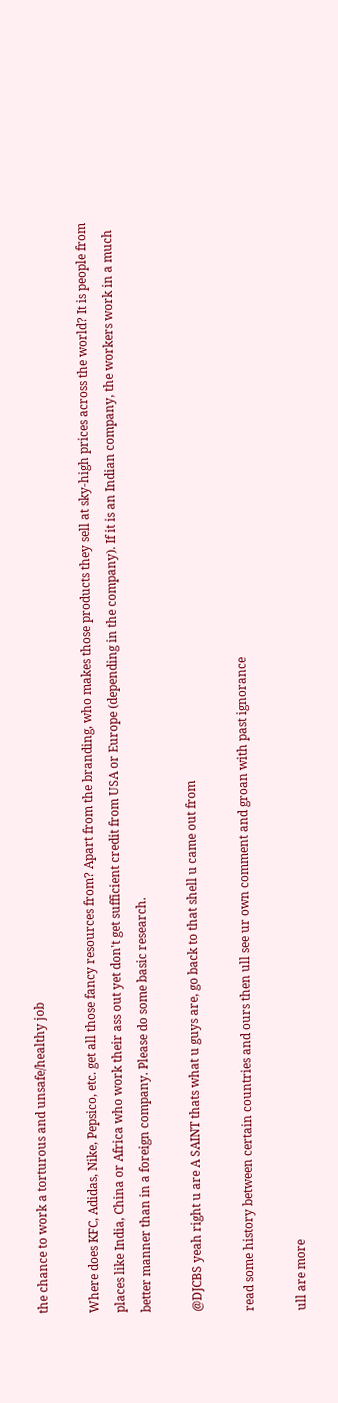the chance to work a torturous and unsafe/healthy job

Where does KFC, Adidas, Nike, Pepsico, etc. get all those fancy resources from? Apart from the branding, who makes those products they sell at sky-high prices across the world? It is people from places like India, China or Africa who work their ass out yet don't get sufficient credit from USA or Europe (depending in the company). If it is an Indian company, the workers work in a much better manner than in a foreign company. Please do some basic research.

@DJCBS yeah right u are A SAINT thats what u guys are, go back to that shell u came out from

read some history between certain countries and ours then ull see ur own comment and groan with past ignorance

ull are more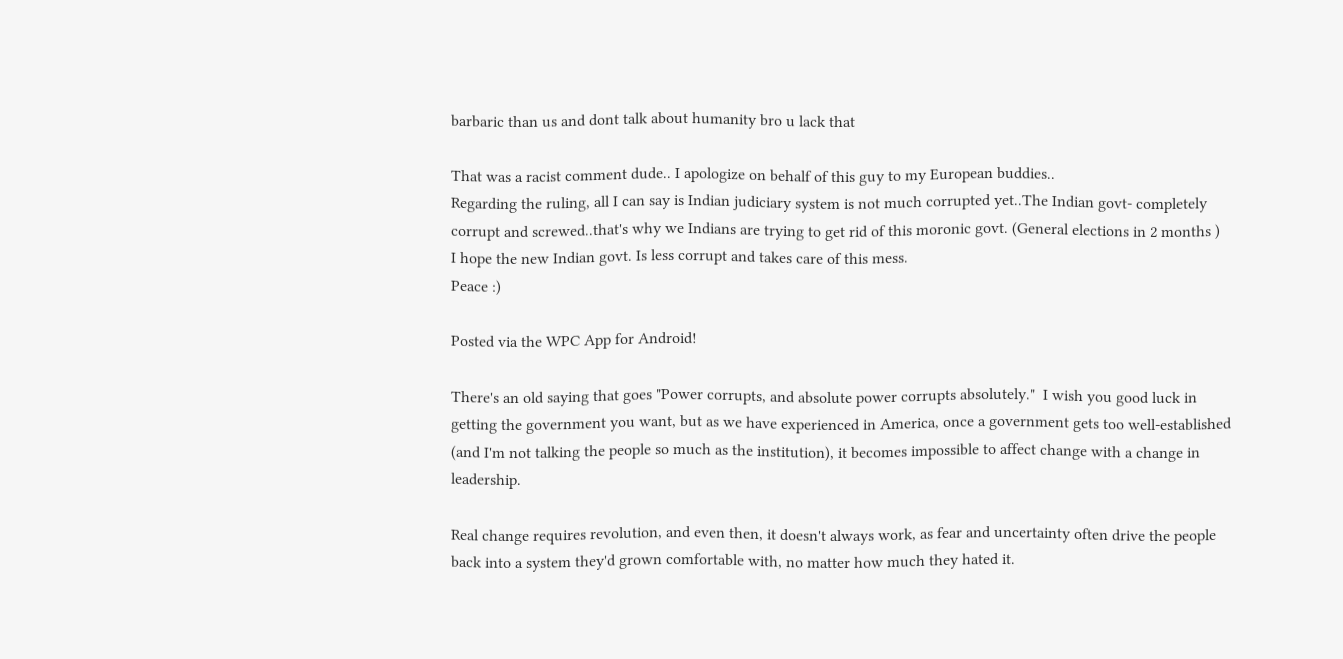barbaric than us and dont talk about humanity bro u lack that

That was a racist comment dude.. I apologize on behalf of this guy to my European buddies..
Regarding the ruling, all I can say is Indian judiciary system is not much corrupted yet..The Indian govt- completely corrupt and screwed..that's why we Indians are trying to get rid of this moronic govt. (General elections in 2 months )
I hope the new Indian govt. Is less corrupt and takes care of this mess.
Peace :)

Posted via the WPC App for Android!

There's an old saying that goes "Power corrupts, and absolute power corrupts absolutely."  I wish you good luck in getting the government you want, but as we have experienced in America, once a government gets too well-established (and I'm not talking the people so much as the institution), it becomes impossible to affect change with a change in leadership.

Real change requires revolution, and even then, it doesn't always work, as fear and uncertainty often drive the people back into a system they'd grown comfortable with, no matter how much they hated it.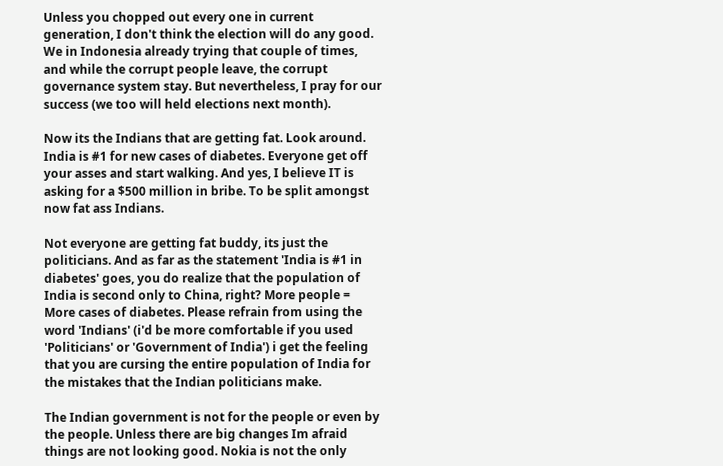Unless you chopped out every one in current generation, I don't think the election will do any good. We in Indonesia already trying that couple of times, and while the corrupt people leave, the corrupt governance system stay. But nevertheless, I pray for our success (we too will held elections next month).

Now its the Indians that are getting fat. Look around. India is #1 for new cases of diabetes. Everyone get off your asses and start walking. And yes, I believe IT is asking for a $500 million in bribe. To be split amongst now fat ass Indians.

Not everyone are getting fat buddy, its just the politicians. And as far as the statement 'India is #1 in diabetes' goes, you do realize that the population of India is second only to China, right? More people = More cases of diabetes. Please refrain from using the word 'Indians' (i'd be more comfortable if you used 'Politicians' or 'Government of India') i get the feeling that you are cursing the entire population of India for the mistakes that the Indian politicians make.

The Indian government is not for the people or even by the people. Unless there are big changes Im afraid things are not looking good. Nokia is not the only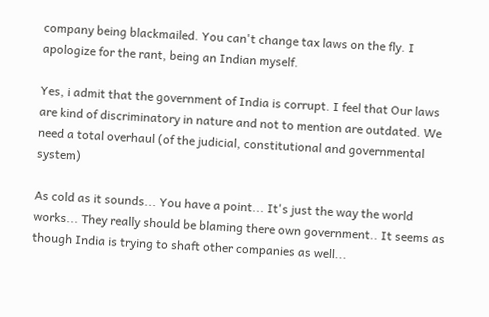company being blackmailed. You can't change tax laws on the fly. I apologize for the rant, being an Indian myself.

Yes, i admit that the government of India is corrupt. I feel that Our laws are kind of discriminatory in nature and not to mention are outdated. We need a total overhaul (of the judicial, constitutional and governmental system)

As cold as it sounds... You have a point... It's just the way the world works... They really should be blaming there own government.. It seems as though India is trying to shaft other companies as well...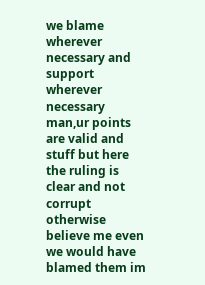we blame wherever necessary and support wherever necessary man,ur points are valid and stuff but here the ruling is clear and not corrupt otherwise believe me even we would have blamed them im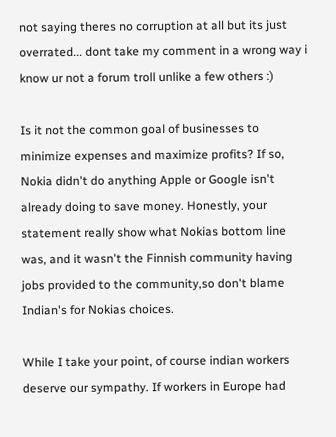not saying theres no corruption at all but its just overrated... dont take my comment in a wrong way i know ur not a forum troll unlike a few others :)

Is it not the common goal of businesses to minimize expenses and maximize profits? If so, Nokia didn't do anything Apple or Google isn't already doing to save money. Honestly, your statement really show what Nokias bottom line was, and it wasn't the Finnish community having jobs provided to the community,so don't blame Indian's for Nokias choices.

While I take your point, of course indian workers deserve our sympathy. If workers in Europe had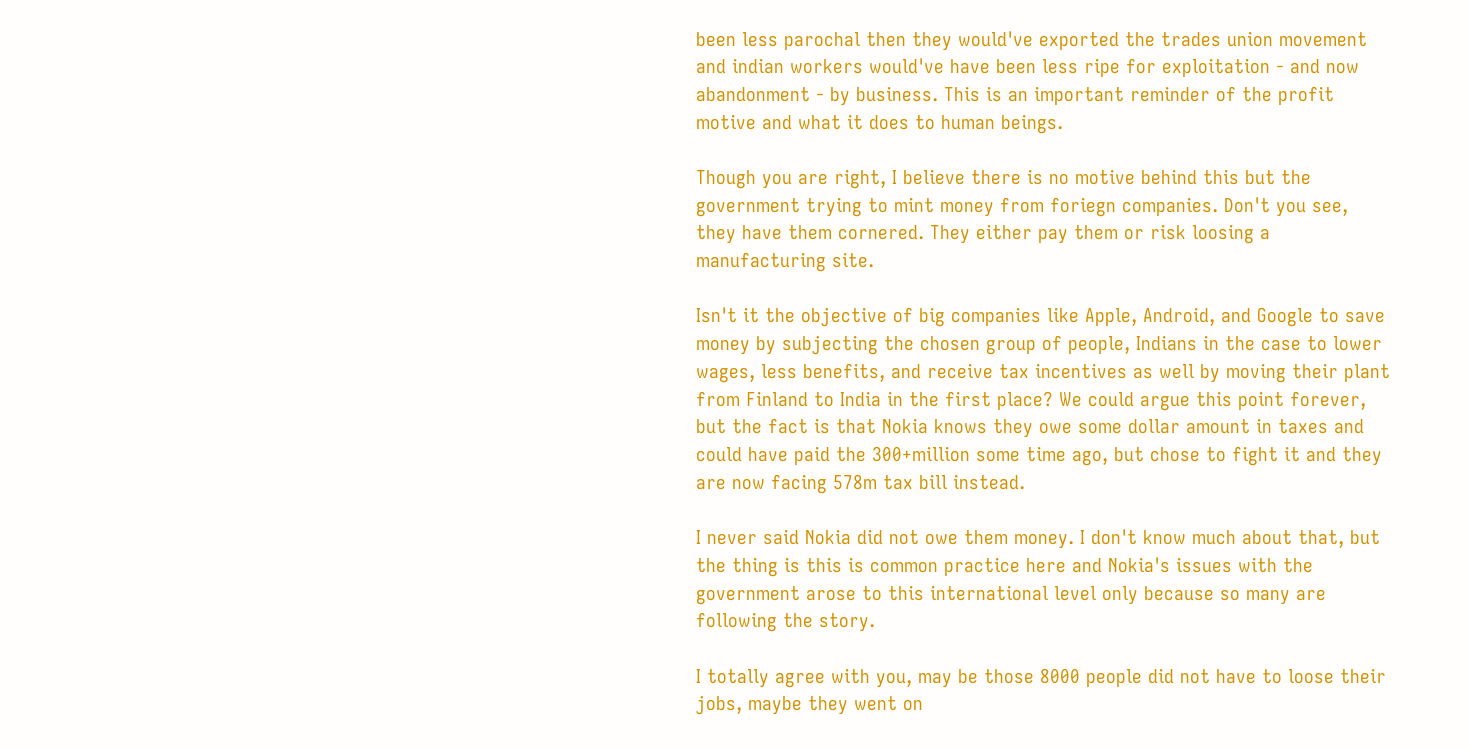been less parochal then they would've exported the trades union movement and indian workers would've have been less ripe for exploitation - and now abandonment - by business. This is an important reminder of the profit motive and what it does to human beings.

Though you are right, I believe there is no motive behind this but the government trying to mint money from foriegn companies. Don't you see, they have them cornered. They either pay them or risk loosing a manufacturing site.

Isn't it the objective of big companies like Apple, Android, and Google to save money by subjecting the chosen group of people, Indians in the case to lower wages, less benefits, and receive tax incentives as well by moving their plant from Finland to India in the first place? We could argue this point forever, but the fact is that Nokia knows they owe some dollar amount in taxes and could have paid the 300+million some time ago, but chose to fight it and they are now facing 578m tax bill instead.

I never said Nokia did not owe them money. I don't know much about that, but the thing is this is common practice here and Nokia's issues with the government arose to this international level only because so many are following the story.

I totally agree with you, may be those 8000 people did not have to loose their jobs, maybe they went on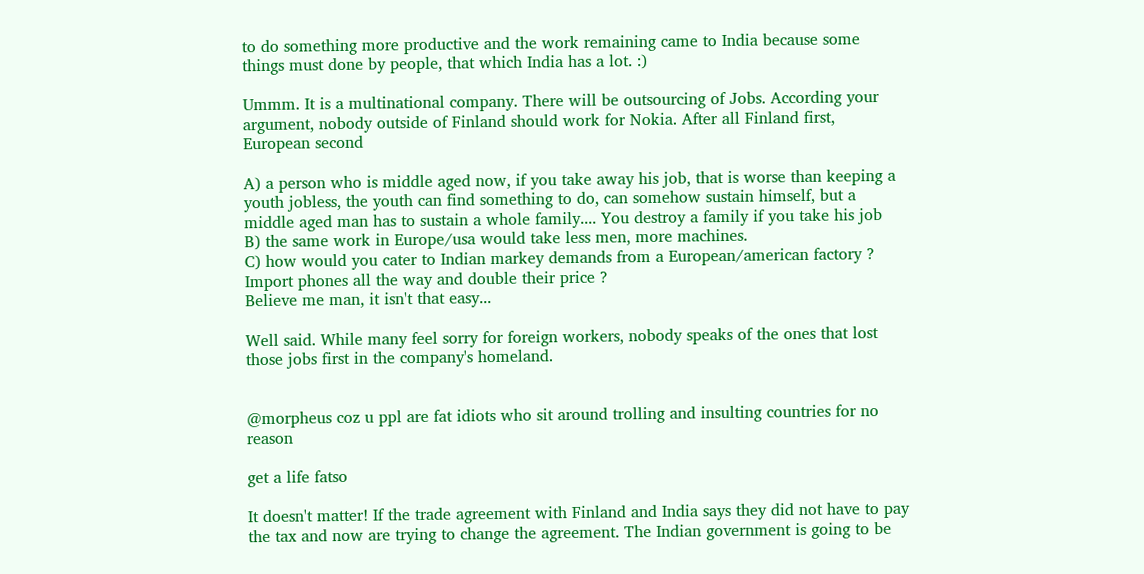to do something more productive and the work remaining came to India because some things must done by people, that which India has a lot. :)

Ummm. It is a multinational company. There will be outsourcing of Jobs. According your argument, nobody outside of Finland should work for Nokia. After all Finland first, European second

A) a person who is middle aged now, if you take away his job, that is worse than keeping a youth jobless, the youth can find something to do, can somehow sustain himself, but a middle aged man has to sustain a whole family.... You destroy a family if you take his job
B) the same work in Europe/usa would take less men, more machines.
C) how would you cater to Indian markey demands from a European/american factory ? Import phones all the way and double their price ?
Believe me man, it isn't that easy...

Well said. While many feel sorry for foreign workers, nobody speaks of the ones that lost those jobs first in the company's homeland.


@morpheus coz u ppl are fat idiots who sit around trolling and insulting countries for no reason

get a life fatso

It doesn't matter! If the trade agreement with Finland and India says they did not have to pay the tax and now are trying to change the agreement. The Indian government is going to be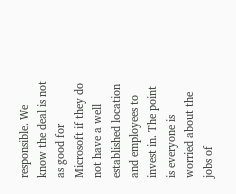responsible. We know the deal is not as good for Microsoft if they do not have a well established location and employees to invest in. The point is everyone is worried about the jobs of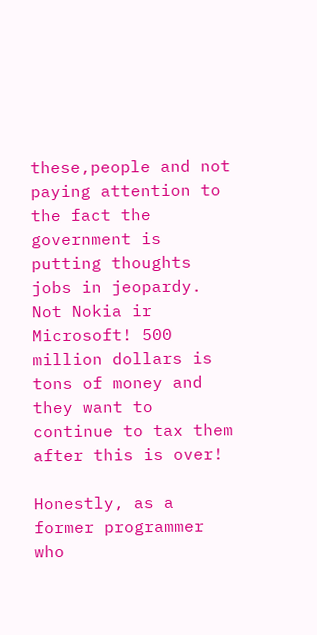these,people and not paying attention to the fact the government is putting thoughts jobs in jeopardy. Not Nokia ir Microsoft! 500 million dollars is tons of money and they want to continue to tax them after this is over!

Honestly, as a former programmer who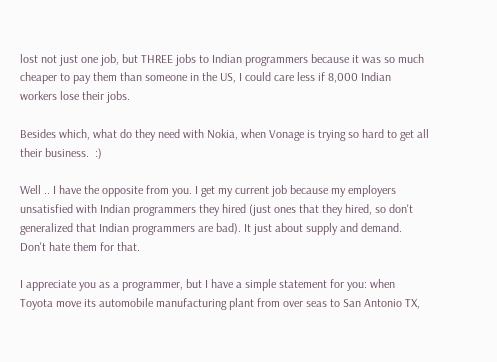lost not just one job, but THREE jobs to Indian programmers because it was so much cheaper to pay them than someone in the US, I could care less if 8,000 Indian workers lose their jobs.

Besides which, what do they need with Nokia, when Vonage is trying so hard to get all their business.  :)

Well .. I have the opposite from you. I get my current job because my employers unsatisfied with Indian programmers they hired (just ones that they hired, so don't generalized that Indian programmers are bad). It just about supply and demand. Don't hate them for that.

I appreciate you as a programmer, but I have a simple statement for you: when Toyota move its automobile manufacturing plant from over seas to San Antonio TX,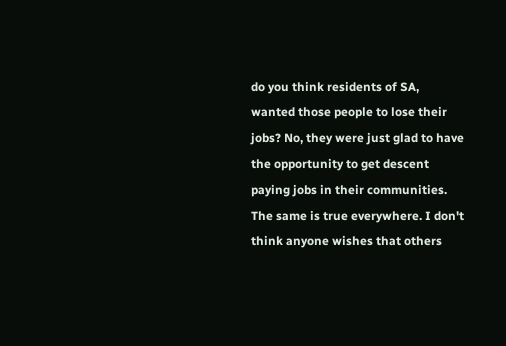do you think residents of SA, wanted those people to lose their jobs? No, they were just glad to have the opportunity to get descent paying jobs in their communities. The same is true everywhere. I don't think anyone wishes that others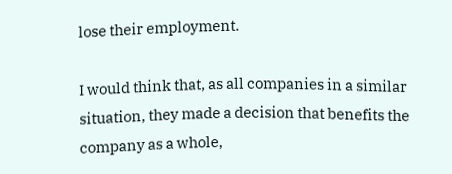lose their employment.

I would think that, as all companies in a similar situation, they made a decision that benefits the company as a whole,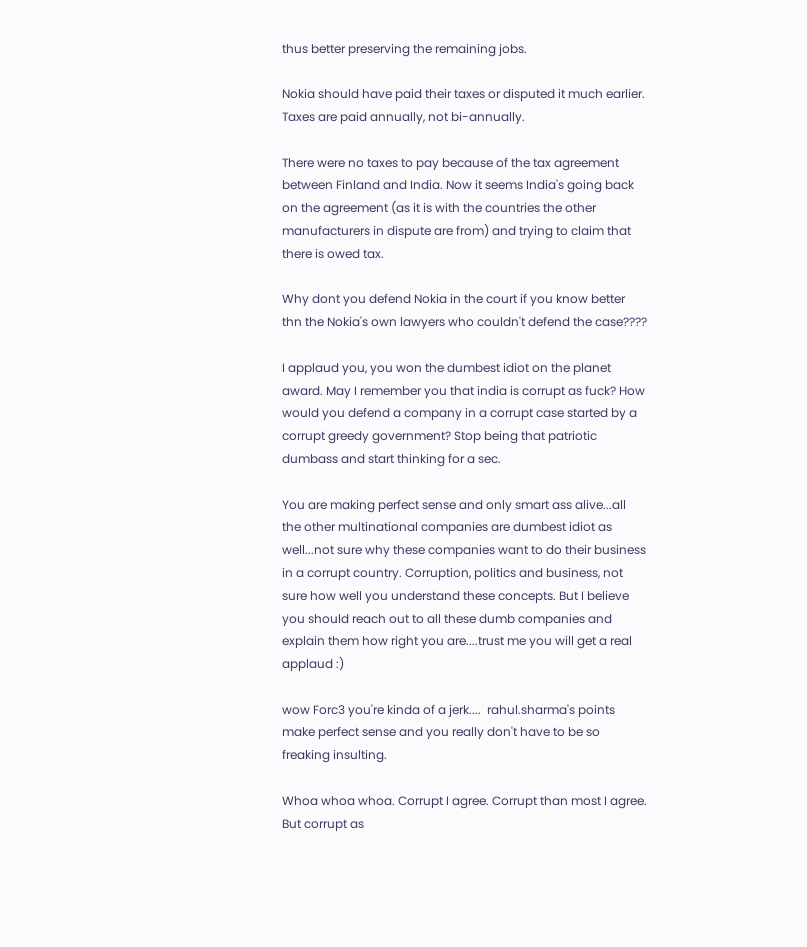thus better preserving the remaining jobs.

Nokia should have paid their taxes or disputed it much earlier. Taxes are paid annually, not bi-annually.

There were no taxes to pay because of the tax agreement between Finland and India. Now it seems India's going back on the agreement (as it is with the countries the other manufacturers in dispute are from) and trying to claim that there is owed tax.

Why dont you defend Nokia in the court if you know better thn the Nokia's own lawyers who couldn't defend the case????

I applaud you, you won the dumbest idiot on the planet award. May I remember you that india is corrupt as fuck? How would you defend a company in a corrupt case started by a corrupt greedy government? Stop being that patriotic dumbass and start thinking for a sec.

You are making perfect sense and only smart ass alive...all the other multinational companies are dumbest idiot as well...not sure why these companies want to do their business in a corrupt country. Corruption, politics and business, not sure how well you understand these concepts. But I believe you should reach out to all these dumb companies and explain them how right you are....trust me you will get a real applaud :)

wow Forc3 you're kinda of a jerk....  rahul.sharma's points make perfect sense and you really don't have to be so freaking insulting.

Whoa whoa whoa. Corrupt I agree. Corrupt than most I agree. But corrupt as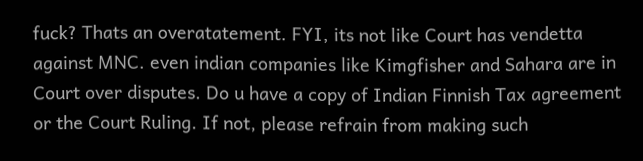fuck? Thats an overatatement. FYI, its not like Court has vendetta against MNC. even indian companies like Kimgfisher and Sahara are in Court over disputes. Do u have a copy of Indian Finnish Tax agreement or the Court Ruling. If not, please refrain from making such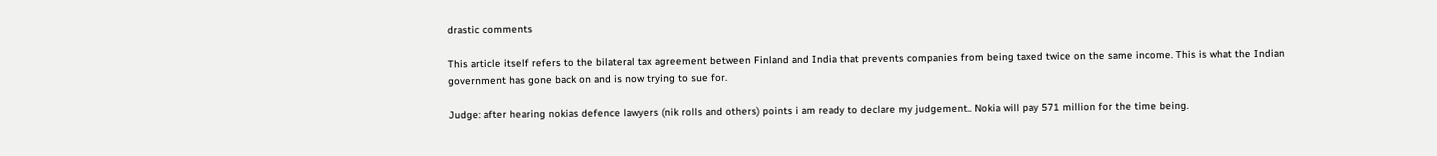drastic comments

This article itself refers to the bilateral tax agreement between Finland and India that prevents companies from being taxed twice on the same income. This is what the Indian government has gone back on and is now trying to sue for.

Judge: after hearing nokias defence lawyers (nik rolls and others) points i am ready to declare my judgement.. Nokia will pay 571 million for the time being.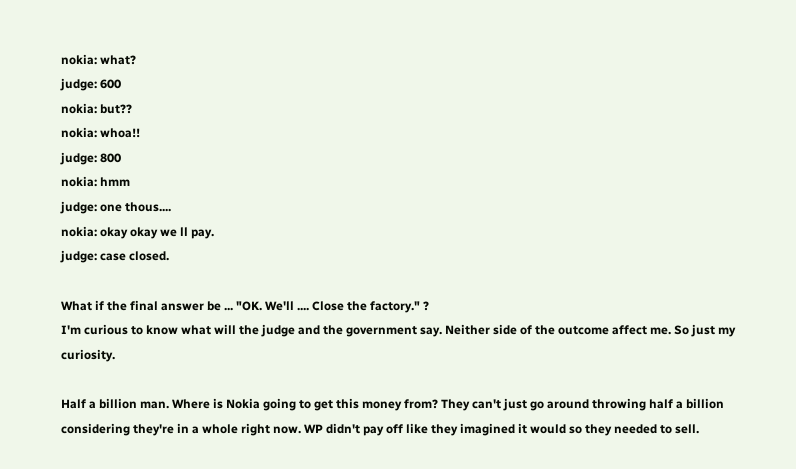nokia: what?
judge: 600
nokia: but??
nokia: whoa!!
judge: 800
nokia: hmm
judge: one thous....
nokia: okay okay we ll pay.
judge: case closed.

What if the final answer be ... "OK. We'll .... Close the factory." ?
I'm curious to know what will the judge and the government say. Neither side of the outcome affect me. So just my curiosity.

Half a billion man. Where is Nokia going to get this money from? They can't just go around throwing half a billion considering they're in a whole right now. WP didn't pay off like they imagined it would so they needed to sell.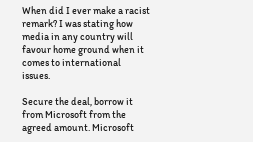When did I ever make a racist remark? I was stating how media in any country will favour home ground when it comes to international issues.

Secure the deal, borrow it from Microsoft from the agreed amount. Microsoft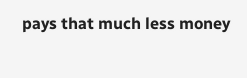pays that much less money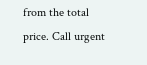from the total price. Call urgent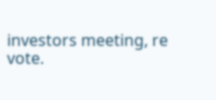investors meeting, re vote.